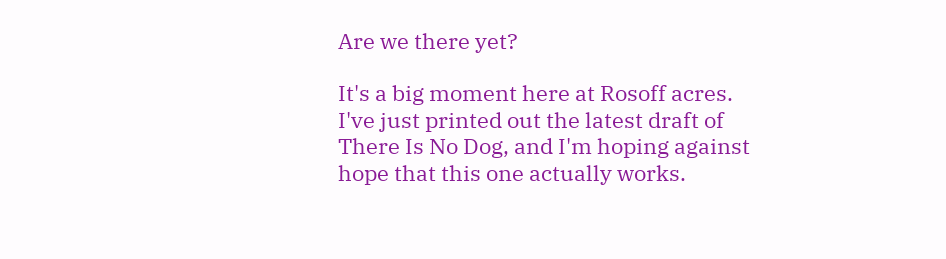Are we there yet?

It's a big moment here at Rosoff acres.  I've just printed out the latest draft of There Is No Dog, and I'm hoping against hope that this one actually works.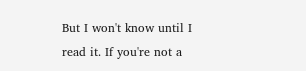But I won't know until I read it. If you're not a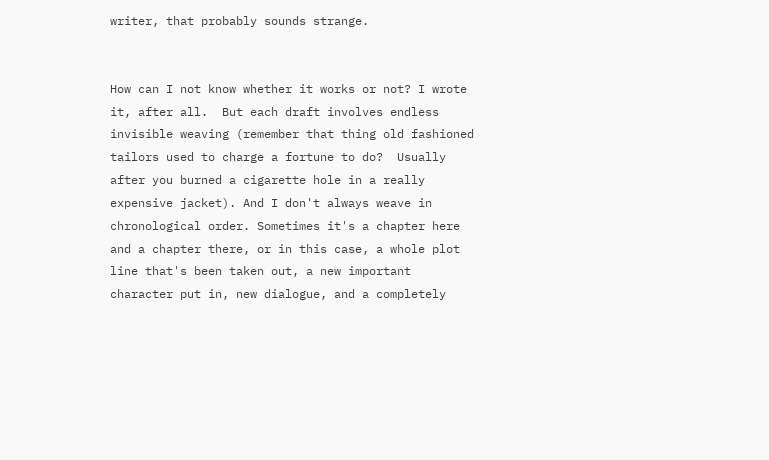writer, that probably sounds strange.


How can I not know whether it works or not? I wrote it, after all.  But each draft involves endless invisible weaving (remember that thing old fashioned tailors used to charge a fortune to do?  Usually after you burned a cigarette hole in a really expensive jacket). And I don't always weave in chronological order. Sometimes it's a chapter here and a chapter there, or in this case, a whole plot line that's been taken out, a new important character put in, new dialogue, and a completely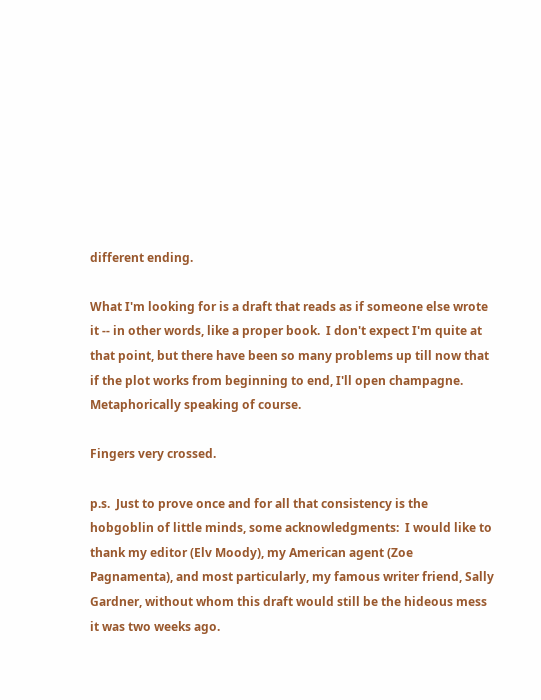different ending.

What I'm looking for is a draft that reads as if someone else wrote it -- in other words, like a proper book.  I don't expect I'm quite at that point, but there have been so many problems up till now that if the plot works from beginning to end, I'll open champagne.  Metaphorically speaking of course.

Fingers very crossed.

p.s.  Just to prove once and for all that consistency is the hobgoblin of little minds, some acknowledgments:  I would like to thank my editor (Elv Moody), my American agent (Zoe Pagnamenta), and most particularly, my famous writer friend, Sally Gardner, without whom this draft would still be the hideous mess it was two weeks ago.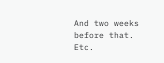And two weeks before that.  Etc.